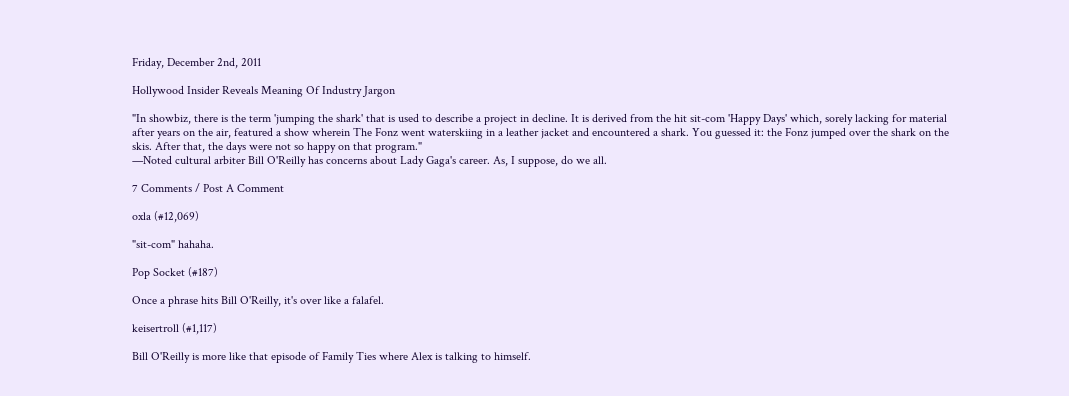Friday, December 2nd, 2011

Hollywood Insider Reveals Meaning Of Industry Jargon

"In showbiz, there is the term 'jumping the shark' that is used to describe a project in decline. It is derived from the hit sit-com 'Happy Days' which, sorely lacking for material after years on the air, featured a show wherein The Fonz went waterskiing in a leather jacket and encountered a shark. You guessed it: the Fonz jumped over the shark on the skis. After that, the days were not so happy on that program."
—Noted cultural arbiter Bill O'Reilly has concerns about Lady Gaga's career. As, I suppose, do we all.

7 Comments / Post A Comment

oxla (#12,069)

"sit-com" hahaha.

Pop Socket (#187)

Once a phrase hits Bill O'Reilly, it's over like a falafel.

keisertroll (#1,117)

Bill O'Reilly is more like that episode of Family Ties where Alex is talking to himself.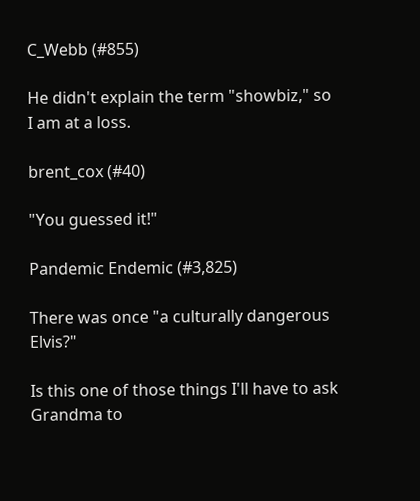C_Webb (#855)

He didn't explain the term "showbiz," so I am at a loss.

brent_cox (#40)

"You guessed it!"

Pandemic Endemic (#3,825)

There was once "a culturally dangerous Elvis?"

Is this one of those things I'll have to ask Grandma to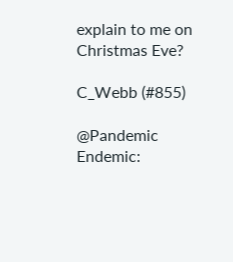explain to me on Christmas Eve?

C_Webb (#855)

@Pandemic Endemic: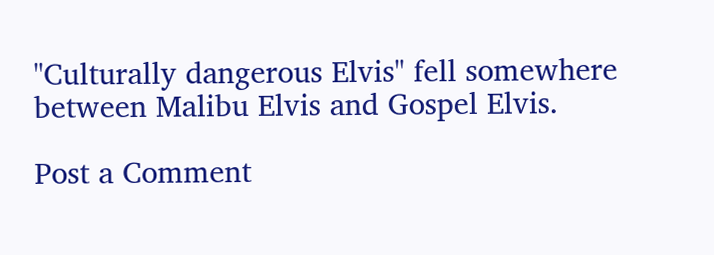"Culturally dangerous Elvis" fell somewhere between Malibu Elvis and Gospel Elvis.

Post a Comment